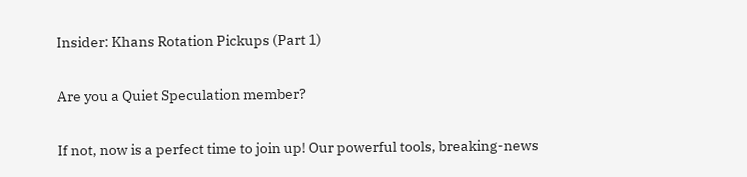Insider: Khans Rotation Pickups (Part 1)

Are you a Quiet Speculation member?

If not, now is a perfect time to join up! Our powerful tools, breaking-news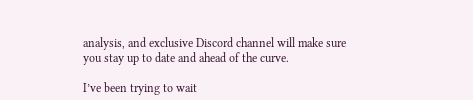analysis, and exclusive Discord channel will make sure you stay up to date and ahead of the curve.

I’ve been trying to wait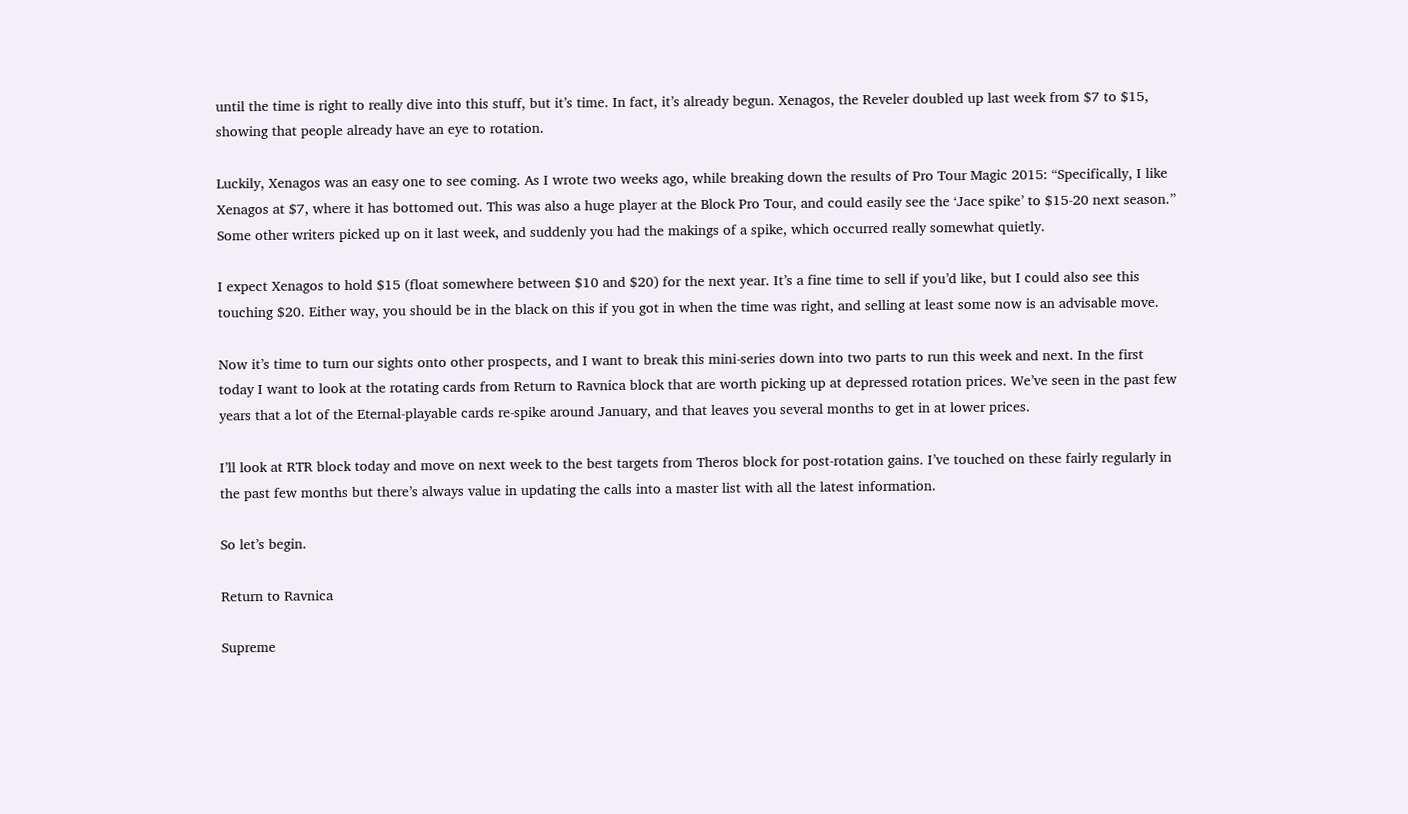until the time is right to really dive into this stuff, but it’s time. In fact, it’s already begun. Xenagos, the Reveler doubled up last week from $7 to $15, showing that people already have an eye to rotation.

Luckily, Xenagos was an easy one to see coming. As I wrote two weeks ago, while breaking down the results of Pro Tour Magic 2015: “Specifically, I like Xenagos at $7, where it has bottomed out. This was also a huge player at the Block Pro Tour, and could easily see the ‘Jace spike’ to $15-20 next season.” Some other writers picked up on it last week, and suddenly you had the makings of a spike, which occurred really somewhat quietly.

I expect Xenagos to hold $15 (float somewhere between $10 and $20) for the next year. It’s a fine time to sell if you’d like, but I could also see this touching $20. Either way, you should be in the black on this if you got in when the time was right, and selling at least some now is an advisable move.

Now it’s time to turn our sights onto other prospects, and I want to break this mini-series down into two parts to run this week and next. In the first today I want to look at the rotating cards from Return to Ravnica block that are worth picking up at depressed rotation prices. We’ve seen in the past few years that a lot of the Eternal-playable cards re-spike around January, and that leaves you several months to get in at lower prices.

I’ll look at RTR block today and move on next week to the best targets from Theros block for post-rotation gains. I’ve touched on these fairly regularly in the past few months but there’s always value in updating the calls into a master list with all the latest information.

So let’s begin.

Return to Ravnica

Supreme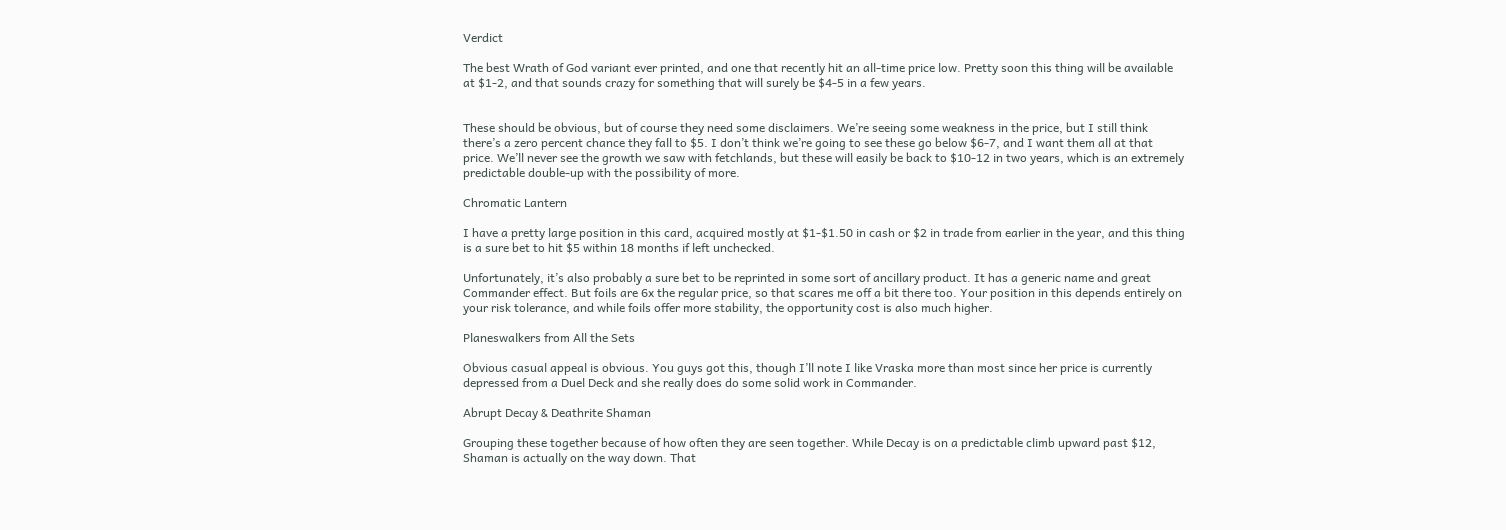Verdict

The best Wrath of God variant ever printed, and one that recently hit an all-time price low. Pretty soon this thing will be available at $1-2, and that sounds crazy for something that will surely be $4-5 in a few years.


These should be obvious, but of course they need some disclaimers. We’re seeing some weakness in the price, but I still think there’s a zero percent chance they fall to $5. I don’t think we’re going to see these go below $6-7, and I want them all at that price. We’ll never see the growth we saw with fetchlands, but these will easily be back to $10-12 in two years, which is an extremely predictable double-up with the possibility of more.

Chromatic Lantern

I have a pretty large position in this card, acquired mostly at $1-$1.50 in cash or $2 in trade from earlier in the year, and this thing is a sure bet to hit $5 within 18 months if left unchecked.

Unfortunately, it’s also probably a sure bet to be reprinted in some sort of ancillary product. It has a generic name and great Commander effect. But foils are 6x the regular price, so that scares me off a bit there too. Your position in this depends entirely on your risk tolerance, and while foils offer more stability, the opportunity cost is also much higher.

Planeswalkers from All the Sets

Obvious casual appeal is obvious. You guys got this, though I’ll note I like Vraska more than most since her price is currently depressed from a Duel Deck and she really does do some solid work in Commander.

Abrupt Decay & Deathrite Shaman

Grouping these together because of how often they are seen together. While Decay is on a predictable climb upward past $12, Shaman is actually on the way down. That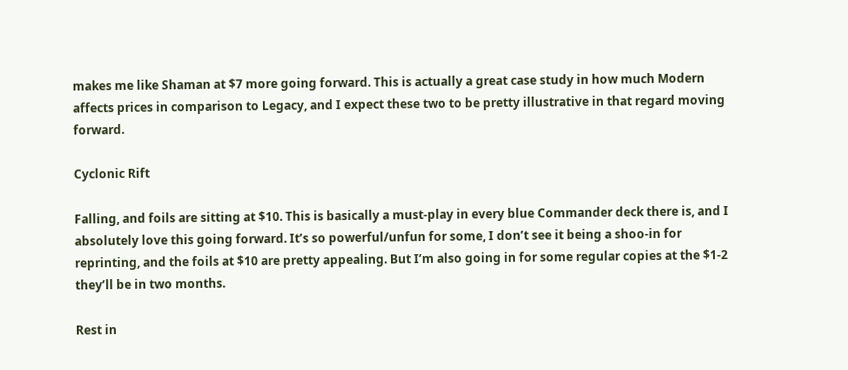makes me like Shaman at $7 more going forward. This is actually a great case study in how much Modern affects prices in comparison to Legacy, and I expect these two to be pretty illustrative in that regard moving forward.

Cyclonic Rift

Falling, and foils are sitting at $10. This is basically a must-play in every blue Commander deck there is, and I absolutely love this going forward. It’s so powerful/unfun for some, I don’t see it being a shoo-in for reprinting, and the foils at $10 are pretty appealing. But I’m also going in for some regular copies at the $1-2 they’ll be in two months.

Rest in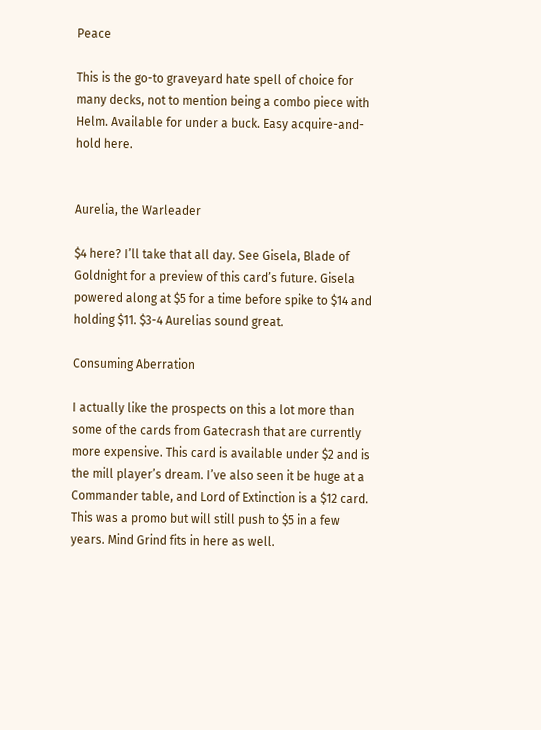Peace

This is the go-to graveyard hate spell of choice for many decks, not to mention being a combo piece with Helm. Available for under a buck. Easy acquire-and-hold here.


Aurelia, the Warleader

$4 here? I’ll take that all day. See Gisela, Blade of Goldnight for a preview of this card’s future. Gisela powered along at $5 for a time before spike to $14 and holding $11. $3-4 Aurelias sound great.

Consuming Aberration

I actually like the prospects on this a lot more than some of the cards from Gatecrash that are currently more expensive. This card is available under $2 and is the mill player’s dream. I’ve also seen it be huge at a Commander table, and Lord of Extinction is a $12 card. This was a promo but will still push to $5 in a few years. Mind Grind fits in here as well.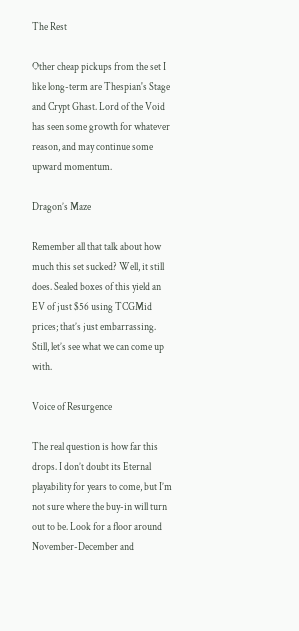The Rest

Other cheap pickups from the set I like long-term are Thespian's Stage and Crypt Ghast. Lord of the Void has seen some growth for whatever reason, and may continue some upward momentum.

Dragon’s Maze

Remember all that talk about how much this set sucked? Well, it still does. Sealed boxes of this yield an EV of just $56 using TCGMid prices; that’s just embarrassing. Still, let’s see what we can come up with.

Voice of Resurgence

The real question is how far this drops. I don’t doubt its Eternal playability for years to come, but I’m not sure where the buy-in will turn out to be. Look for a floor around November-December and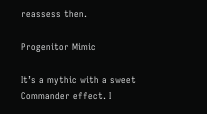reassess then.

Progenitor Mimic

It’s a mythic with a sweet Commander effect. I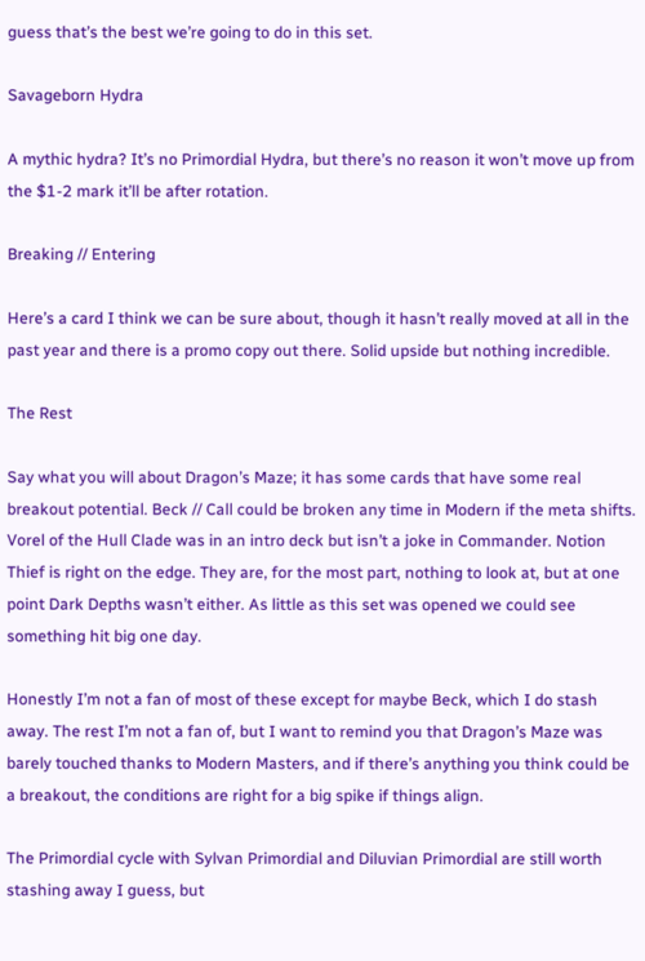guess that’s the best we’re going to do in this set.

Savageborn Hydra

A mythic hydra? It’s no Primordial Hydra, but there’s no reason it won’t move up from the $1-2 mark it’ll be after rotation.

Breaking // Entering

Here’s a card I think we can be sure about, though it hasn’t really moved at all in the past year and there is a promo copy out there. Solid upside but nothing incredible.

The Rest

Say what you will about Dragon’s Maze; it has some cards that have some real breakout potential. Beck // Call could be broken any time in Modern if the meta shifts. Vorel of the Hull Clade was in an intro deck but isn’t a joke in Commander. Notion Thief is right on the edge. They are, for the most part, nothing to look at, but at one point Dark Depths wasn’t either. As little as this set was opened we could see something hit big one day.

Honestly I’m not a fan of most of these except for maybe Beck, which I do stash away. The rest I’m not a fan of, but I want to remind you that Dragon’s Maze was barely touched thanks to Modern Masters, and if there’s anything you think could be a breakout, the conditions are right for a big spike if things align.

The Primordial cycle with Sylvan Primordial and Diluvian Primordial are still worth stashing away I guess, but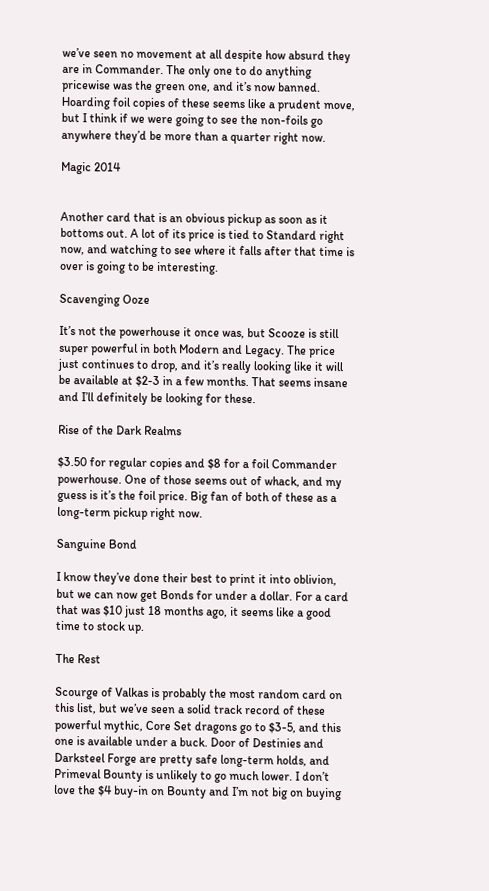we’ve seen no movement at all despite how absurd they are in Commander. The only one to do anything pricewise was the green one, and it’s now banned. Hoarding foil copies of these seems like a prudent move, but I think if we were going to see the non-foils go anywhere they’d be more than a quarter right now.

Magic 2014


Another card that is an obvious pickup as soon as it bottoms out. A lot of its price is tied to Standard right now, and watching to see where it falls after that time is over is going to be interesting.

Scavenging Ooze

It’s not the powerhouse it once was, but Scooze is still super powerful in both Modern and Legacy. The price just continues to drop, and it’s really looking like it will be available at $2-3 in a few months. That seems insane and I’ll definitely be looking for these.

Rise of the Dark Realms

$3.50 for regular copies and $8 for a foil Commander powerhouse. One of those seems out of whack, and my guess is it’s the foil price. Big fan of both of these as a long-term pickup right now.

Sanguine Bond

I know they’ve done their best to print it into oblivion, but we can now get Bonds for under a dollar. For a card that was $10 just 18 months ago, it seems like a good time to stock up.

The Rest

Scourge of Valkas is probably the most random card on this list, but we’ve seen a solid track record of these powerful mythic, Core Set dragons go to $3-5, and this one is available under a buck. Door of Destinies and Darksteel Forge are pretty safe long-term holds, and Primeval Bounty is unlikely to go much lower. I don’t love the $4 buy-in on Bounty and I’m not big on buying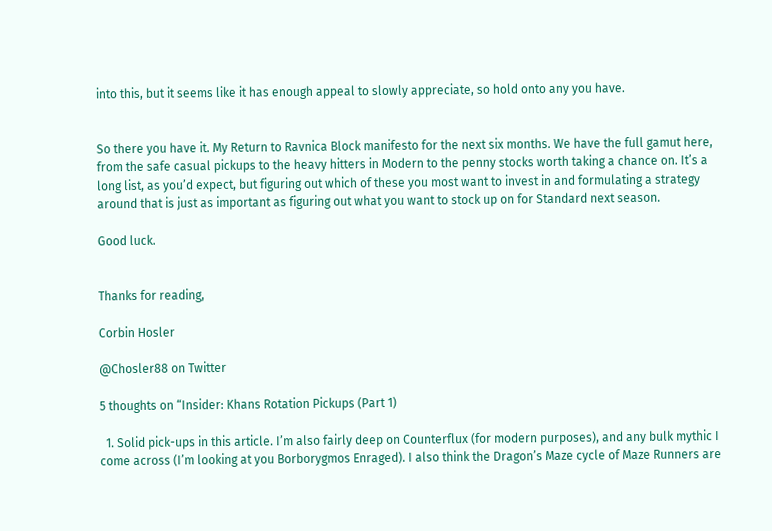into this, but it seems like it has enough appeal to slowly appreciate, so hold onto any you have.


So there you have it. My Return to Ravnica Block manifesto for the next six months. We have the full gamut here, from the safe casual pickups to the heavy hitters in Modern to the penny stocks worth taking a chance on. It’s a long list, as you’d expect, but figuring out which of these you most want to invest in and formulating a strategy around that is just as important as figuring out what you want to stock up on for Standard next season.

Good luck.


Thanks for reading,

Corbin Hosler

@Chosler88 on Twitter

5 thoughts on “Insider: Khans Rotation Pickups (Part 1)

  1. Solid pick-ups in this article. I’m also fairly deep on Counterflux (for modern purposes), and any bulk mythic I come across (I’m looking at you Borborygmos Enraged). I also think the Dragon’s Maze cycle of Maze Runners are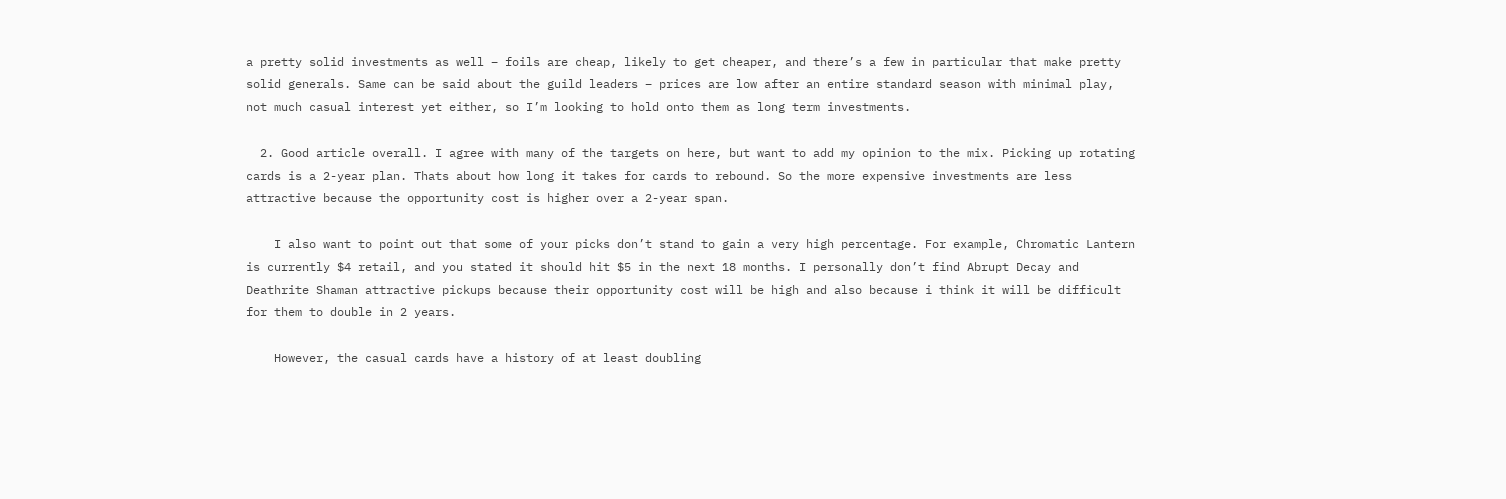a pretty solid investments as well – foils are cheap, likely to get cheaper, and there’s a few in particular that make pretty solid generals. Same can be said about the guild leaders – prices are low after an entire standard season with minimal play, not much casual interest yet either, so I’m looking to hold onto them as long term investments.

  2. Good article overall. I agree with many of the targets on here, but want to add my opinion to the mix. Picking up rotating cards is a 2-year plan. Thats about how long it takes for cards to rebound. So the more expensive investments are less attractive because the opportunity cost is higher over a 2-year span.

    I also want to point out that some of your picks don’t stand to gain a very high percentage. For example, Chromatic Lantern is currently $4 retail, and you stated it should hit $5 in the next 18 months. I personally don’t find Abrupt Decay and Deathrite Shaman attractive pickups because their opportunity cost will be high and also because i think it will be difficult for them to double in 2 years.

    However, the casual cards have a history of at least doubling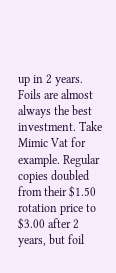up in 2 years. Foils are almost always the best investment. Take Mimic Vat for example. Regular copies doubled from their $1.50 rotation price to $3.00 after 2 years, but foil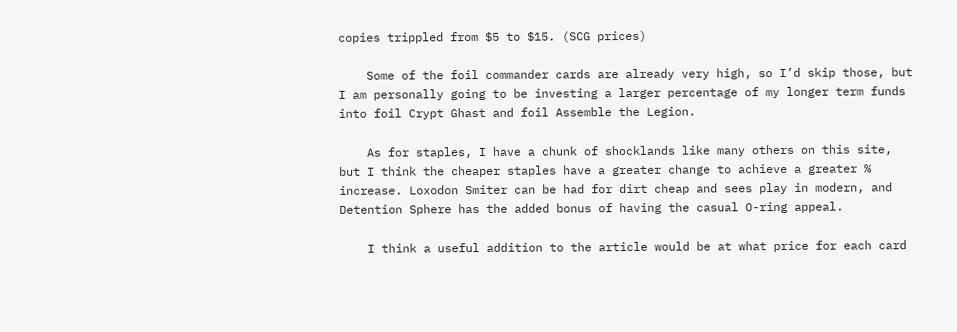copies trippled from $5 to $15. (SCG prices)

    Some of the foil commander cards are already very high, so I’d skip those, but I am personally going to be investing a larger percentage of my longer term funds into foil Crypt Ghast and foil Assemble the Legion.

    As for staples, I have a chunk of shocklands like many others on this site, but I think the cheaper staples have a greater change to achieve a greater % increase. Loxodon Smiter can be had for dirt cheap and sees play in modern, and Detention Sphere has the added bonus of having the casual O-ring appeal.

    I think a useful addition to the article would be at what price for each card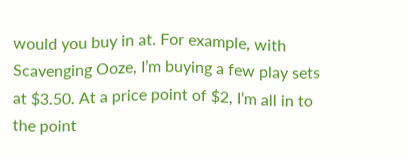would you buy in at. For example, with Scavenging Ooze, I’m buying a few play sets at $3.50. At a price point of $2, I’m all in to the point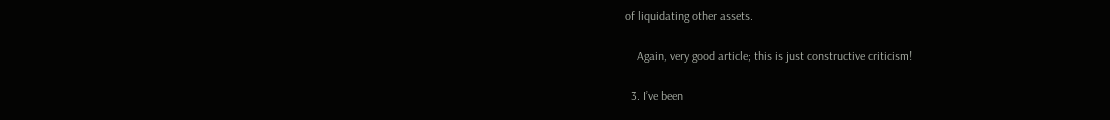of liquidating other assets.

    Again, very good article; this is just constructive criticism!

  3. I’ve been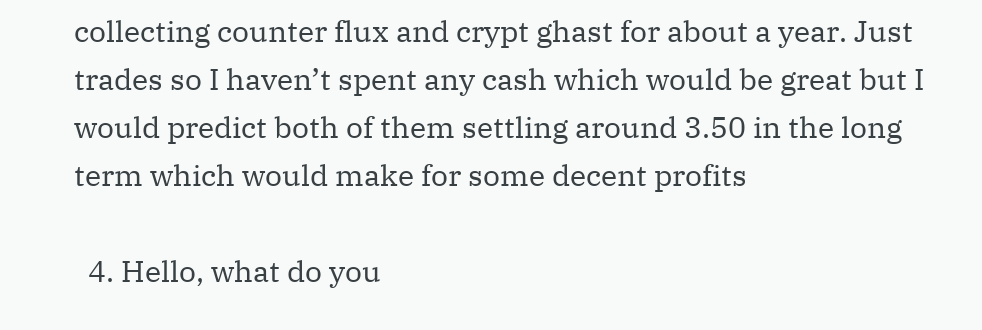collecting counter flux and crypt ghast for about a year. Just trades so I haven’t spent any cash which would be great but I would predict both of them settling around 3.50 in the long term which would make for some decent profits

  4. Hello, what do you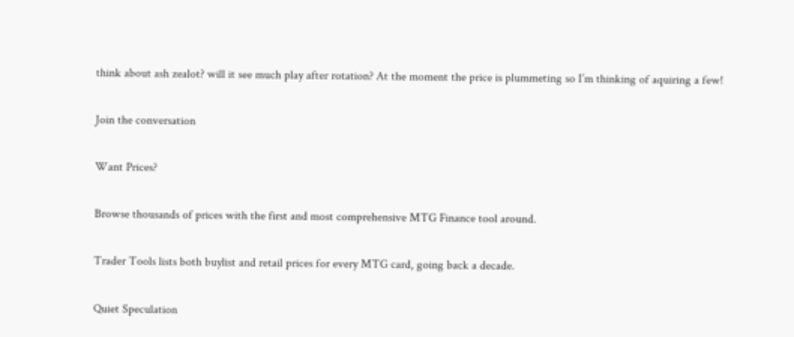think about ash zealot? will it see much play after rotation? At the moment the price is plummeting so I’m thinking of aquiring a few!

Join the conversation

Want Prices?

Browse thousands of prices with the first and most comprehensive MTG Finance tool around.

Trader Tools lists both buylist and retail prices for every MTG card, going back a decade.

Quiet Speculation